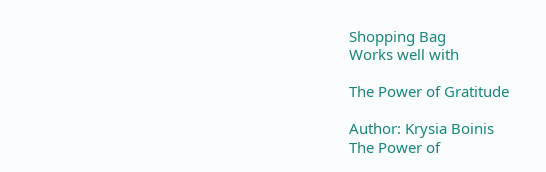Shopping Bag
Works well with

The Power of Gratitude

Author: Krysia Boinis
The Power of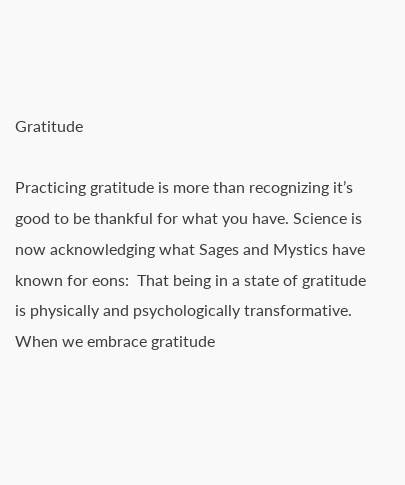Gratitude

Practicing gratitude is more than recognizing it’s good to be thankful for what you have. Science is now acknowledging what Sages and Mystics have known for eons:  That being in a state of gratitude is physically and psychologically transformative. When we embrace gratitude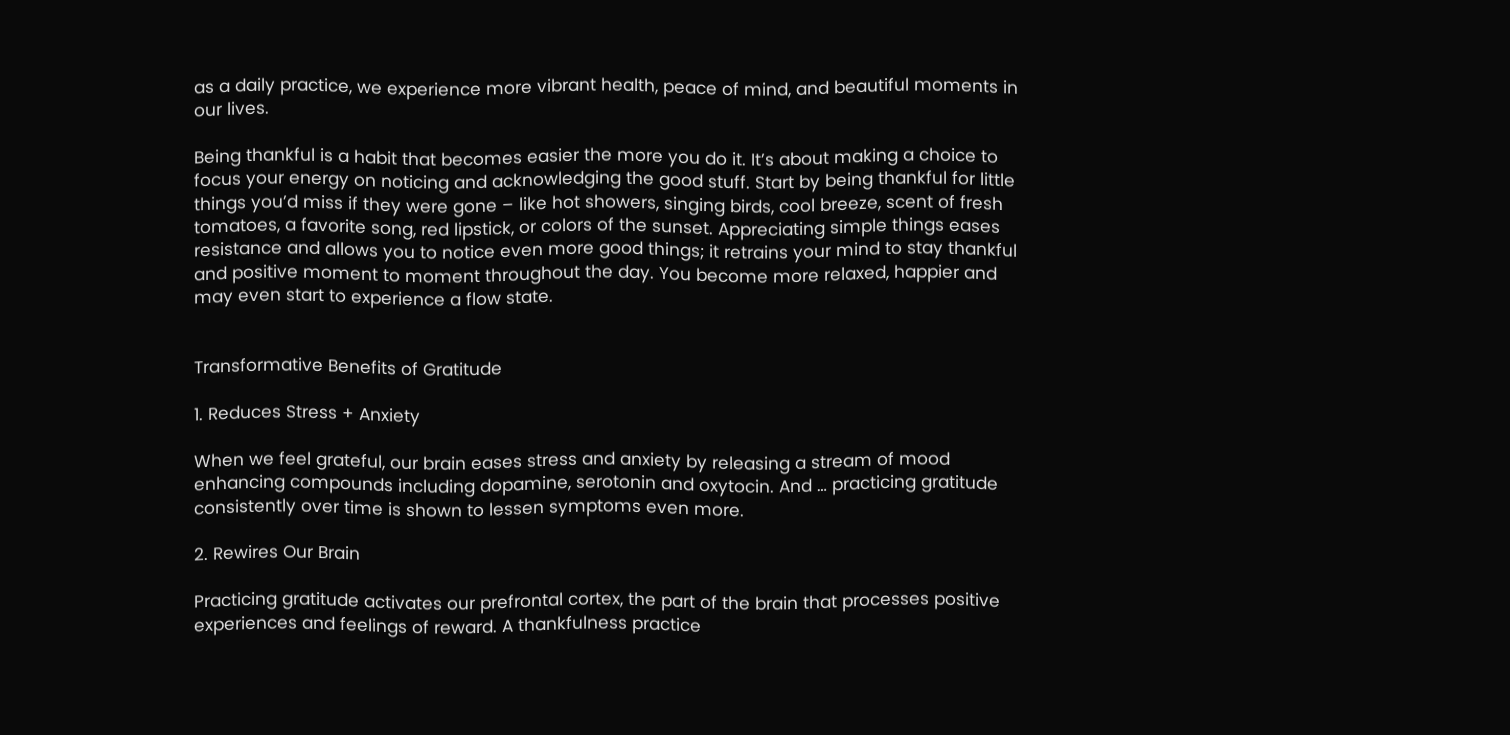as a daily practice, we experience more vibrant health, peace of mind, and beautiful moments in our lives.

Being thankful is a habit that becomes easier the more you do it. It’s about making a choice to focus your energy on noticing and acknowledging the good stuff. Start by being thankful for little things you’d miss if they were gone – like hot showers, singing birds, cool breeze, scent of fresh tomatoes, a favorite song, red lipstick, or colors of the sunset. Appreciating simple things eases resistance and allows you to notice even more good things; it retrains your mind to stay thankful and positive moment to moment throughout the day. You become more relaxed, happier and may even start to experience a flow state.


Transformative Benefits of Gratitude

1. Reduces Stress + Anxiety

When we feel grateful, our brain eases stress and anxiety by releasing a stream of mood enhancing compounds including dopamine, serotonin and oxytocin. And … practicing gratitude consistently over time is shown to lessen symptoms even more.

2. Rewires Our Brain

Practicing gratitude activates our prefrontal cortex, the part of the brain that processes positive experiences and feelings of reward. A thankfulness practice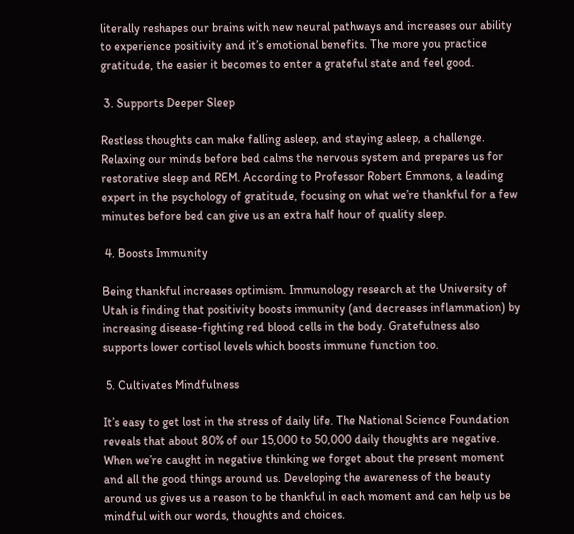literally reshapes our brains with new neural pathways and increases our ability to experience positivity and it’s emotional benefits. The more you practice gratitude, the easier it becomes to enter a grateful state and feel good.

 3. Supports Deeper Sleep

Restless thoughts can make falling asleep, and staying asleep, a challenge. Relaxing our minds before bed calms the nervous system and prepares us for restorative sleep and REM. According to Professor Robert Emmons, a leading expert in the psychology of gratitude, focusing on what we’re thankful for a few minutes before bed can give us an extra half hour of quality sleep.

 4. Boosts Immunity

Being thankful increases optimism. Immunology research at the University of Utah is finding that positivity boosts immunity (and decreases inflammation) by increasing disease-fighting red blood cells in the body. Gratefulness also supports lower cortisol levels which boosts immune function too.

 5. Cultivates Mindfulness

It’s easy to get lost in the stress of daily life. The National Science Foundation reveals that about 80% of our 15,000 to 50,000 daily thoughts are negative. When we’re caught in negative thinking we forget about the present moment and all the good things around us. Developing the awareness of the beauty around us gives us a reason to be thankful in each moment and can help us be mindful with our words, thoughts and choices.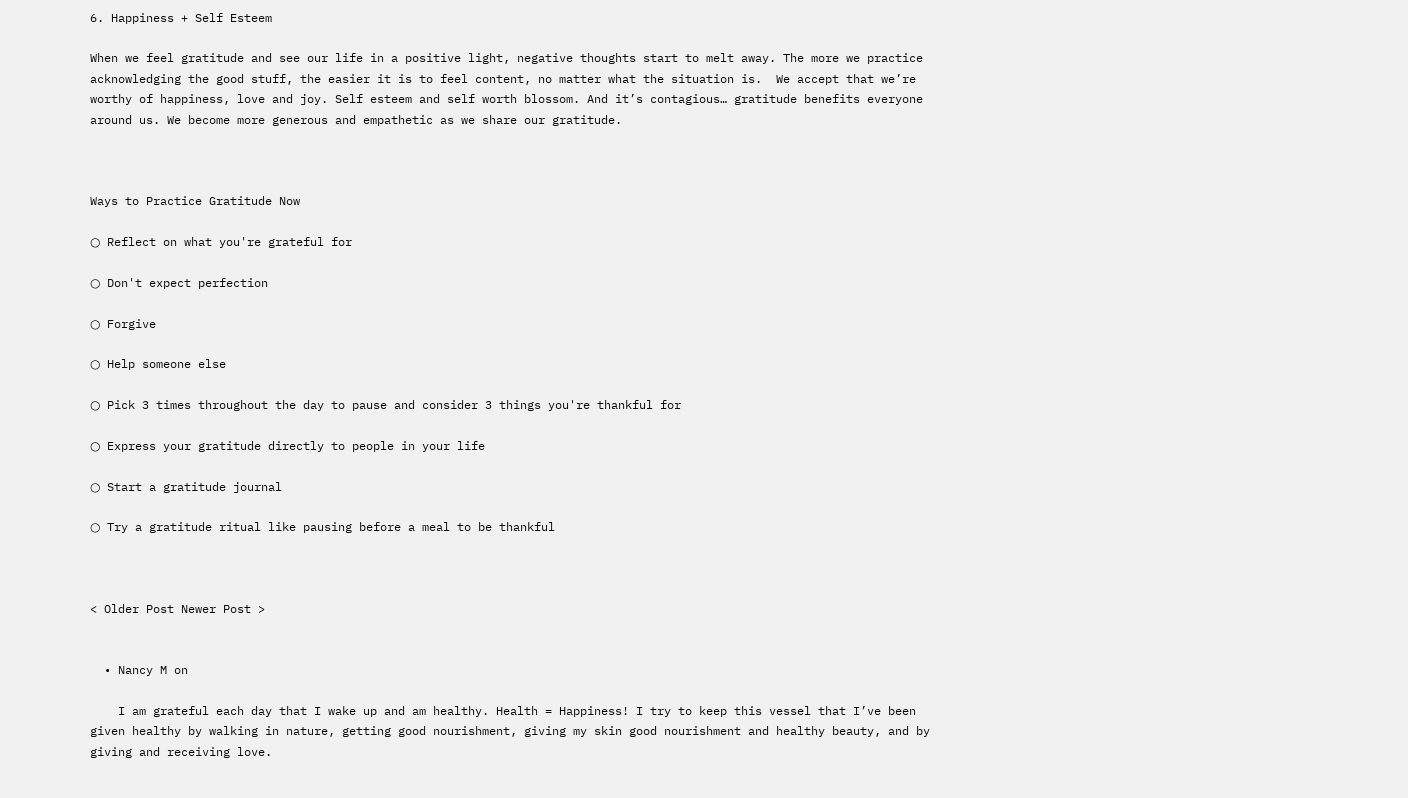6. Happiness + Self Esteem

When we feel gratitude and see our life in a positive light, negative thoughts start to melt away. The more we practice acknowledging the good stuff, the easier it is to feel content, no matter what the situation is.  We accept that we’re worthy of happiness, love and joy. Self esteem and self worth blossom. And it’s contagious… gratitude benefits everyone around us. We become more generous and empathetic as we share our gratitude.



Ways to Practice Gratitude Now

○ Reflect on what you're grateful for

○ Don't expect perfection

○ Forgive

○ Help someone else

○ Pick 3 times throughout the day to pause and consider 3 things you're thankful for

○ Express your gratitude directly to people in your life

○ Start a gratitude journal

○ Try a gratitude ritual like pausing before a meal to be thankful



< Older Post Newer Post >


  • Nancy M on

    I am grateful each day that I wake up and am healthy. Health = Happiness! I try to keep this vessel that I’ve been given healthy by walking in nature, getting good nourishment, giving my skin good nourishment and healthy beauty, and by giving and receiving love.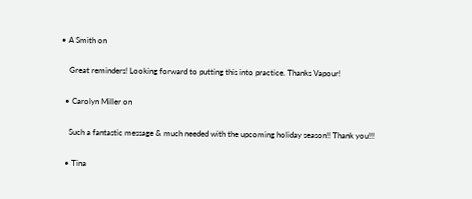• A Smith on

    Great reminders! Looking forward to putting this into practice. Thanks Vapour!

  • Carolyn Miller on

    Such a fantastic message & much needed with the upcoming holiday season!! Thank you!!!

  • Tina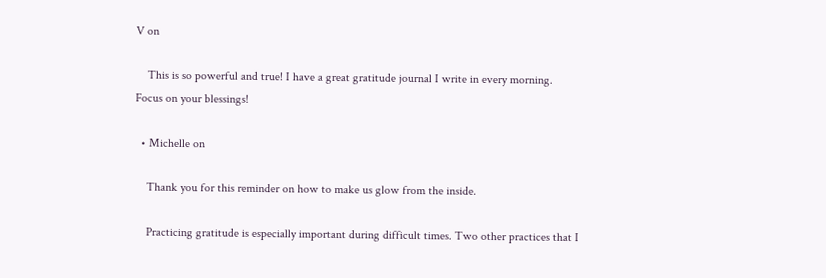V on

    This is so powerful and true! I have a great gratitude journal I write in every morning. Focus on your blessings!

  • Michelle on

    Thank you for this reminder on how to make us glow from the inside.

    Practicing gratitude is especially important during difficult times. Two other practices that I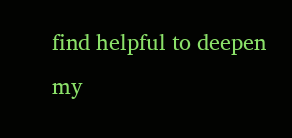find helpful to deepen my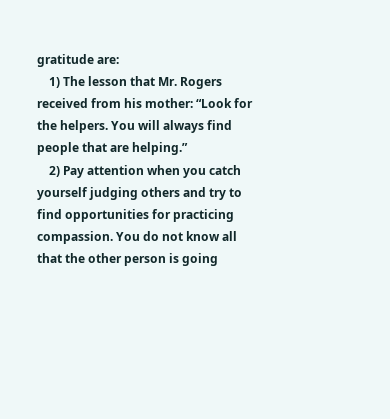gratitude are:
    1) The lesson that Mr. Rogers received from his mother: “Look for the helpers. You will always find people that are helping.”
    2) Pay attention when you catch yourself judging others and try to find opportunities for practicing compassion. You do not know all that the other person is going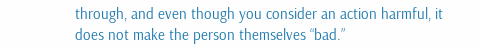through, and even though you consider an action harmful, it does not make the person themselves “bad.”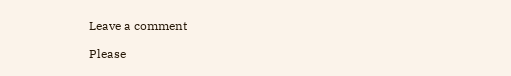Leave a comment

Please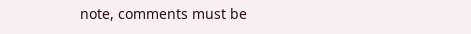note, comments must be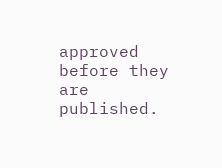approved before they are published.